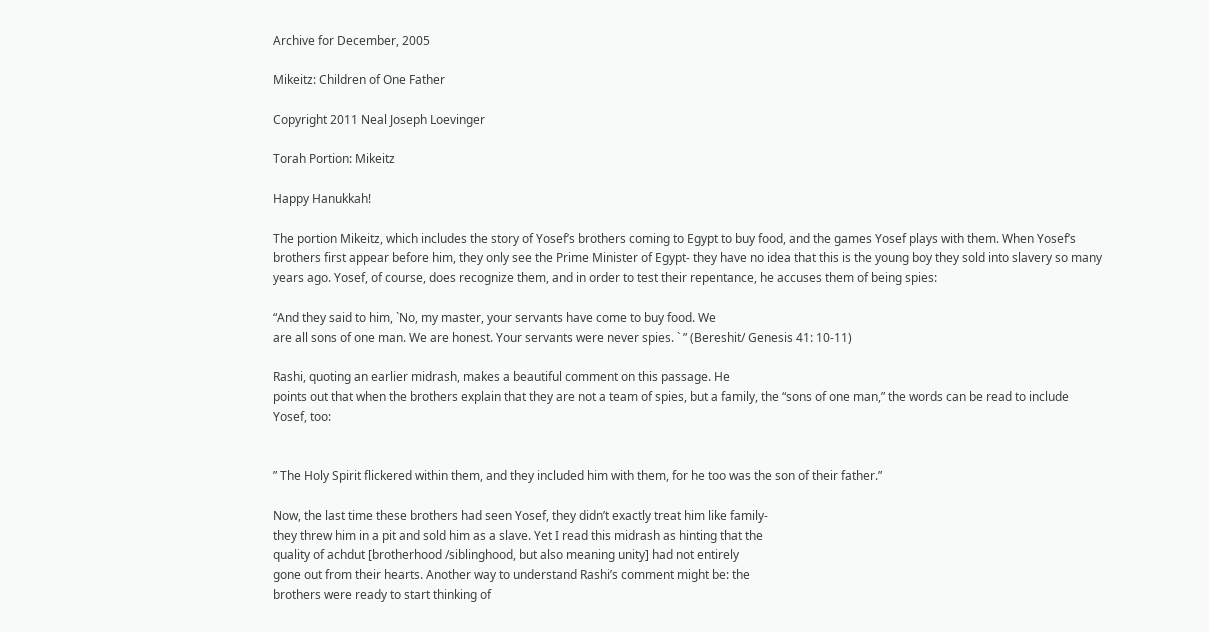Archive for December, 2005

Mikeitz: Children of One Father

Copyright 2011 Neal Joseph Loevinger

Torah Portion: Mikeitz

Happy Hanukkah!

The portion Mikeitz, which includes the story of Yosef’s brothers coming to Egypt to buy food, and the games Yosef plays with them. When Yosef’s brothers first appear before him, they only see the Prime Minister of Egypt- they have no idea that this is the young boy they sold into slavery so many years ago. Yosef, of course, does recognize them, and in order to test their repentance, he accuses them of being spies:

“And they said to him, `No, my master, your servants have come to buy food. We
are all sons of one man. We are honest. Your servants were never spies. ` ” (Bereshit/ Genesis 41: 10-11)

Rashi, quoting an earlier midrash, makes a beautiful comment on this passage. He
points out that when the brothers explain that they are not a team of spies, but a family, the “sons of one man,” the words can be read to include Yosef, too:


” The Holy Spirit flickered within them, and they included him with them, for he too was the son of their father.”

Now, the last time these brothers had seen Yosef, they didn’t exactly treat him like family-
they threw him in a pit and sold him as a slave. Yet I read this midrash as hinting that the
quality of achdut [brotherhood /siblinghood, but also meaning unity] had not entirely
gone out from their hearts. Another way to understand Rashi’s comment might be: the
brothers were ready to start thinking of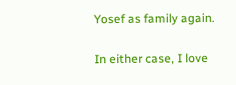Yosef as family again.

In either case, I love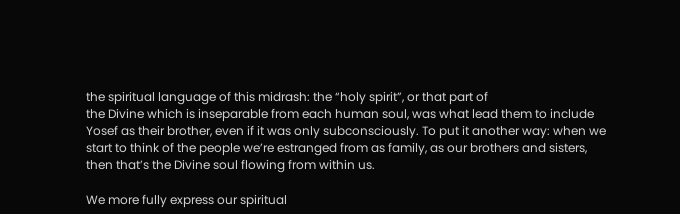the spiritual language of this midrash: the “holy spirit”, or that part of
the Divine which is inseparable from each human soul, was what lead them to include
Yosef as their brother, even if it was only subconsciously. To put it another way: when we
start to think of the people we’re estranged from as family, as our brothers and sisters,
then that’s the Divine soul flowing from within us.

We more fully express our spiritual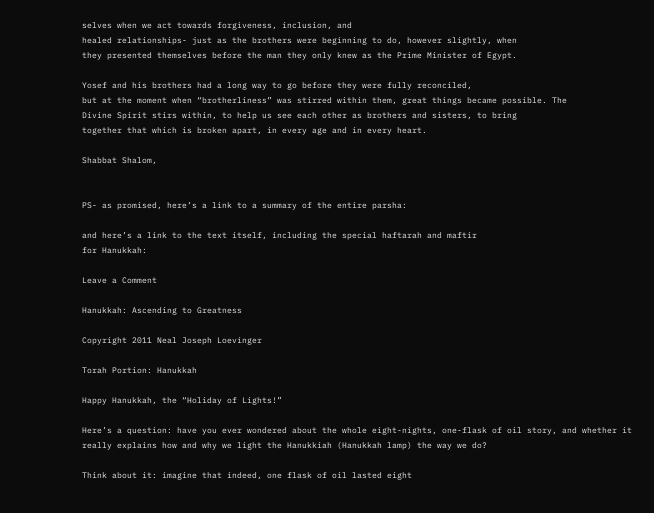selves when we act towards forgiveness, inclusion, and
healed relationships- just as the brothers were beginning to do, however slightly, when
they presented themselves before the man they only knew as the Prime Minister of Egypt.

Yosef and his brothers had a long way to go before they were fully reconciled,
but at the moment when “brotherliness” was stirred within them, great things became possible. The
Divine Spirit stirs within, to help us see each other as brothers and sisters, to bring
together that which is broken apart, in every age and in every heart.

Shabbat Shalom,


PS- as promised, here’s a link to a summary of the entire parsha:

and here’s a link to the text itself, including the special haftarah and maftir
for Hanukkah:

Leave a Comment

Hanukkah: Ascending to Greatness

Copyright 2011 Neal Joseph Loevinger

Torah Portion: Hanukkah

Happy Hanukkah, the “Holiday of Lights!”

Here’s a question: have you ever wondered about the whole eight-nights, one-flask of oil story, and whether it really explains how and why we light the Hanukkiah (Hanukkah lamp) the way we do?

Think about it: imagine that indeed, one flask of oil lasted eight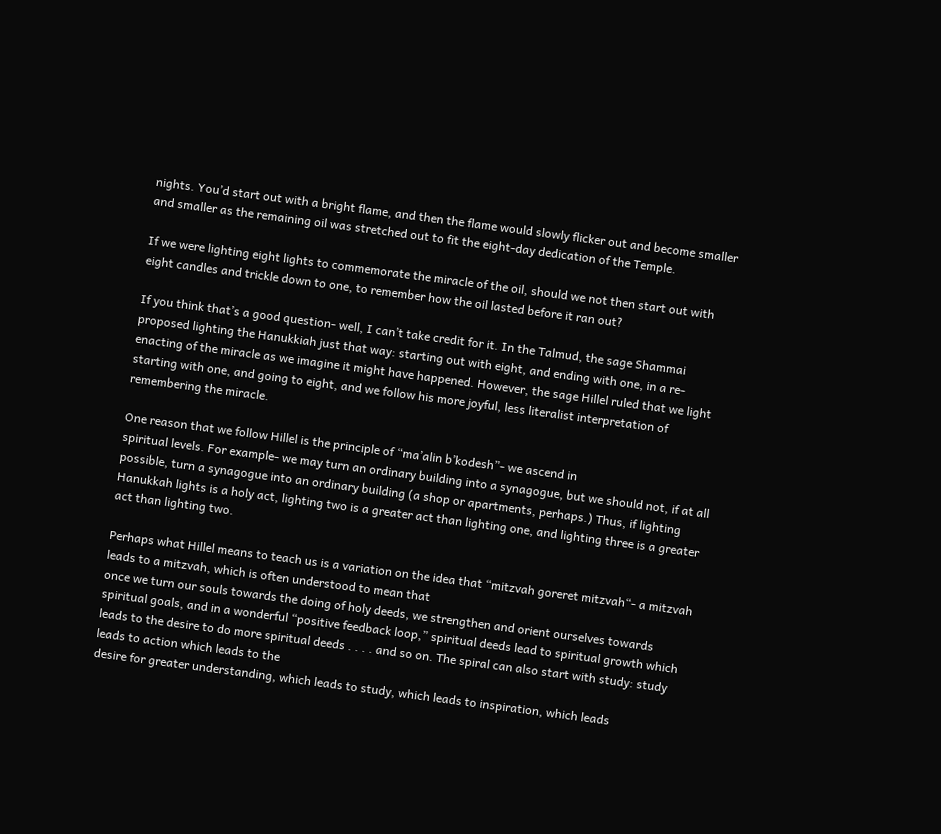nights. You’d start out with a bright flame, and then the flame would slowly flicker out and become smaller and smaller as the remaining oil was stretched out to fit the eight-day dedication of the Temple.

If we were lighting eight lights to commemorate the miracle of the oil, should we not then start out with eight candles and trickle down to one, to remember how the oil lasted before it ran out?

If you think that’s a good question- well, I can’t take credit for it. In the Talmud, the sage Shammai proposed lighting the Hanukkiah just that way: starting out with eight, and ending with one, in a re-enacting of the miracle as we imagine it might have happened. However, the sage Hillel ruled that we light starting with one, and going to eight, and we follow his more joyful, less literalist interpretation of remembering the miracle.

One reason that we follow Hillel is the principle of “ma’alin b’kodesh”- we ascend in
spiritual levels. For example- we may turn an ordinary building into a synagogue, but we should not, if at all possible, turn a synagogue into an ordinary building (a shop or apartments, perhaps.) Thus, if lighting Hanukkah lights is a holy act, lighting two is a greater act than lighting one, and lighting three is a greater act than lighting two.

Perhaps what Hillel means to teach us is a variation on the idea that “mitzvah goreret mitzvah“- a mitzvah leads to a mitzvah, which is often understood to mean that
once we turn our souls towards the doing of holy deeds, we strengthen and orient ourselves towards spiritual goals, and in a wonderful “positive feedback loop,” spiritual deeds lead to spiritual growth which leads to the desire to do more spiritual deeds . . . . and so on. The spiral can also start with study: study leads to action which leads to the
desire for greater understanding, which leads to study, which leads to inspiration, which leads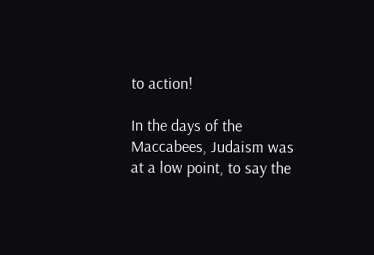to action!

In the days of the Maccabees, Judaism was at a low point, to say the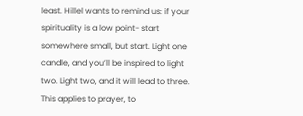least. Hillel wants to remind us: if your spirituality is a low point- start somewhere small, but start. Light one candle, and you’ll be inspired to light two. Light two, and it will lead to three. This applies to prayer, to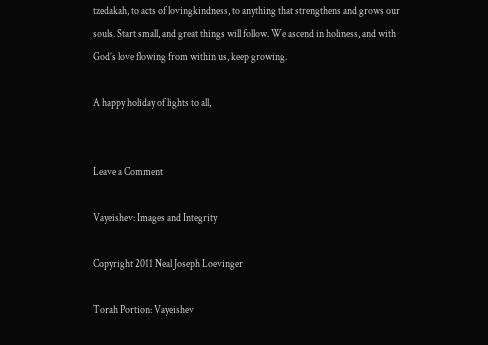tzedakah, to acts of lovingkindness, to anything that strengthens and grows our souls. Start small, and great things will follow. We ascend in holiness, and with God’s love flowing from within us, keep growing.

A happy holiday of lights to all,


Leave a Comment

Vayeishev: Images and Integrity

Copyright 2011 Neal Joseph Loevinger

Torah Portion: Vayeishev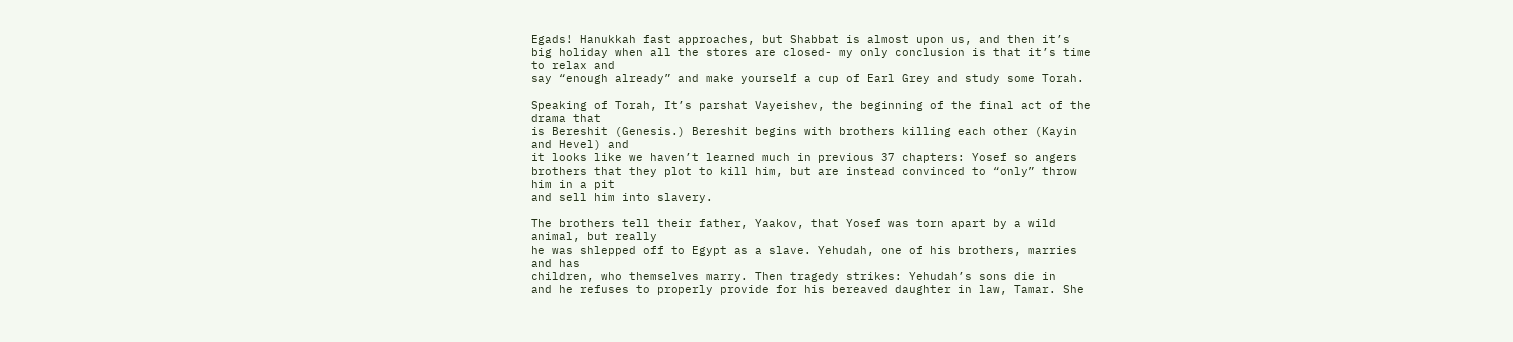Egads! Hanukkah fast approaches, but Shabbat is almost upon us, and then it’s
big holiday when all the stores are closed- my only conclusion is that it’s time
to relax and
say “enough already” and make yourself a cup of Earl Grey and study some Torah.

Speaking of Torah, It’s parshat Vayeishev, the beginning of the final act of the
drama that
is Bereshit (Genesis.) Bereshit begins with brothers killing each other (Kayin
and Hevel) and
it looks like we haven’t learned much in previous 37 chapters: Yosef so angers
brothers that they plot to kill him, but are instead convinced to “only” throw
him in a pit
and sell him into slavery.

The brothers tell their father, Yaakov, that Yosef was torn apart by a wild
animal, but really
he was shlepped off to Egypt as a slave. Yehudah, one of his brothers, marries
and has
children, who themselves marry. Then tragedy strikes: Yehudah’s sons die in
and he refuses to properly provide for his bereaved daughter in law, Tamar. She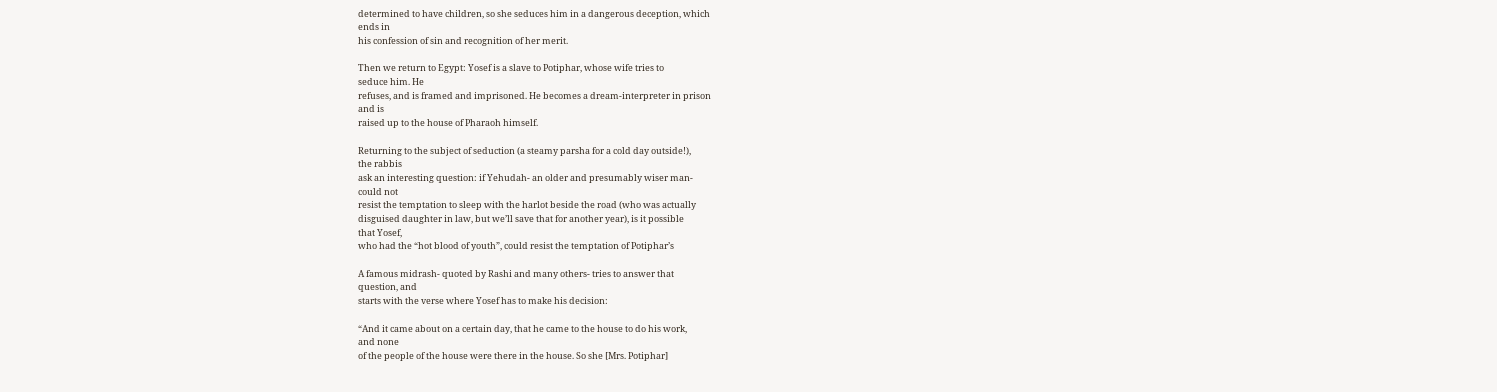determined to have children, so she seduces him in a dangerous deception, which
ends in
his confession of sin and recognition of her merit.

Then we return to Egypt: Yosef is a slave to Potiphar, whose wife tries to
seduce him. He
refuses, and is framed and imprisoned. He becomes a dream-interpreter in prison
and is
raised up to the house of Pharaoh himself.

Returning to the subject of seduction (a steamy parsha for a cold day outside!),
the rabbis
ask an interesting question: if Yehudah- an older and presumably wiser man-
could not
resist the temptation to sleep with the harlot beside the road (who was actually
disguised daughter in law, but we’ll save that for another year), is it possible
that Yosef,
who had the “hot blood of youth”, could resist the temptation of Potiphar’s

A famous midrash- quoted by Rashi and many others- tries to answer that
question, and
starts with the verse where Yosef has to make his decision:

“And it came about on a certain day, that he came to the house to do his work,
and none
of the people of the house were there in the house. So she [Mrs. Potiphar]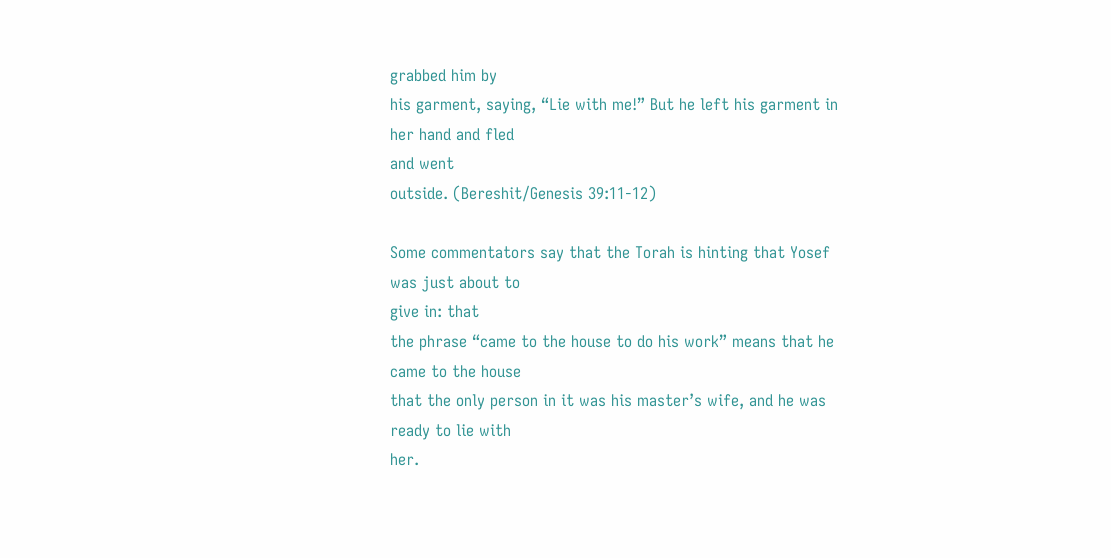grabbed him by
his garment, saying, “Lie with me!” But he left his garment in her hand and fled
and went
outside. (Bereshit/Genesis 39:11-12)

Some commentators say that the Torah is hinting that Yosef was just about to
give in: that
the phrase “came to the house to do his work” means that he came to the house
that the only person in it was his master’s wife, and he was ready to lie with
her.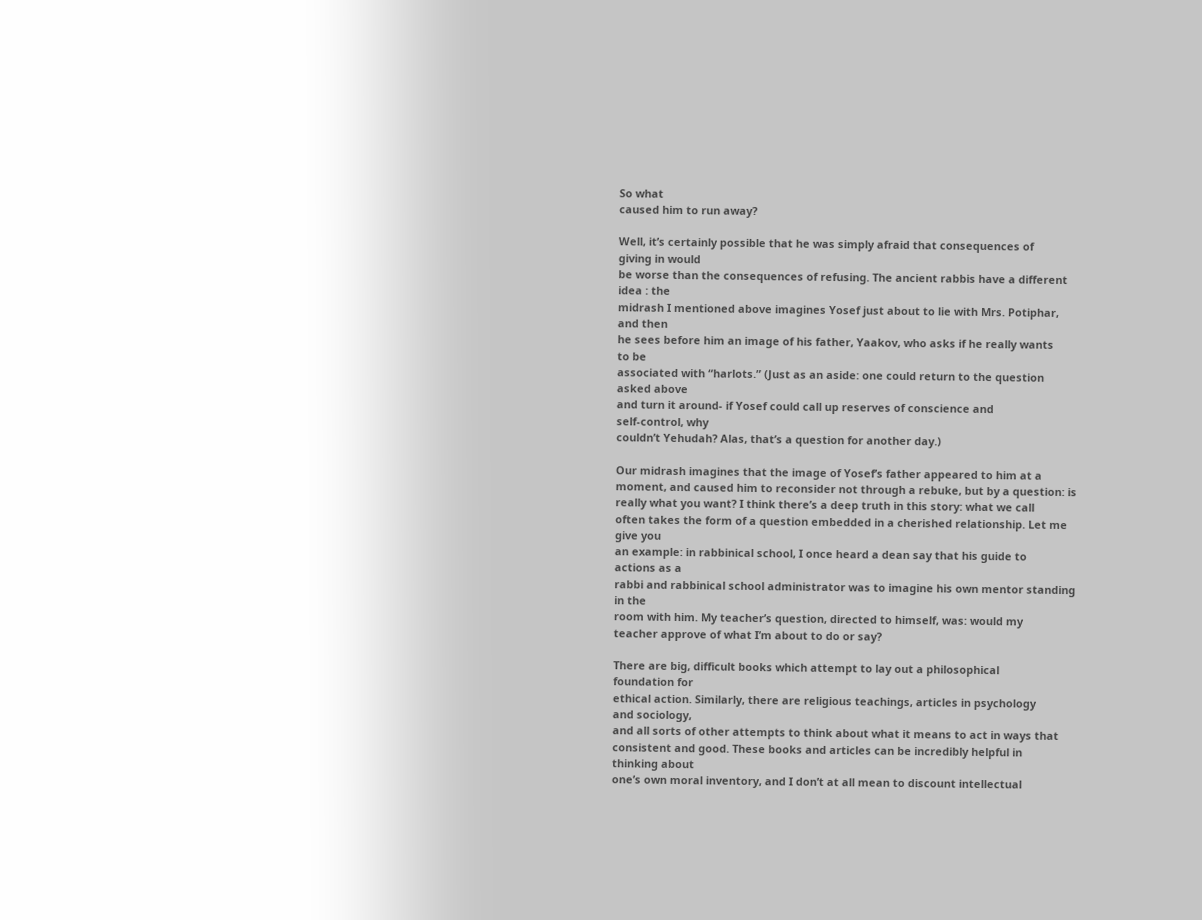So what
caused him to run away?

Well, it’s certainly possible that he was simply afraid that consequences of
giving in would
be worse than the consequences of refusing. The ancient rabbis have a different
idea : the
midrash I mentioned above imagines Yosef just about to lie with Mrs. Potiphar,
and then
he sees before him an image of his father, Yaakov, who asks if he really wants
to be
associated with “harlots.” (Just as an aside: one could return to the question
asked above
and turn it around- if Yosef could call up reserves of conscience and
self-control, why
couldn’t Yehudah? Alas, that’s a question for another day.)

Our midrash imagines that the image of Yosef’s father appeared to him at a
moment, and caused him to reconsider not through a rebuke, but by a question: is
really what you want? I think there’s a deep truth in this story: what we call
often takes the form of a question embedded in a cherished relationship. Let me
give you
an example: in rabbinical school, I once heard a dean say that his guide to
actions as a
rabbi and rabbinical school administrator was to imagine his own mentor standing
in the
room with him. My teacher’s question, directed to himself, was: would my
teacher approve of what I’m about to do or say?

There are big, difficult books which attempt to lay out a philosophical
foundation for
ethical action. Similarly, there are religious teachings, articles in psychology
and sociology,
and all sorts of other attempts to think about what it means to act in ways that
consistent and good. These books and articles can be incredibly helpful in
thinking about
one’s own moral inventory, and I don’t at all mean to discount intellectual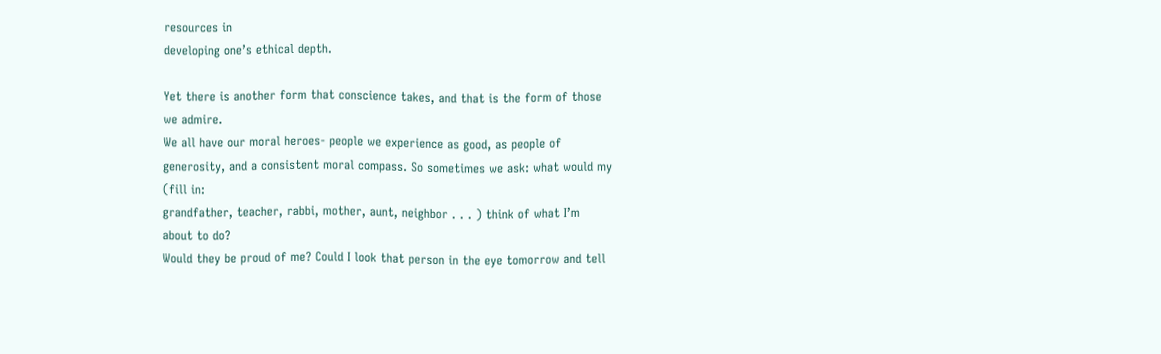resources in
developing one’s ethical depth.

Yet there is another form that conscience takes, and that is the form of those
we admire.
We all have our moral heroes- people we experience as good, as people of
generosity, and a consistent moral compass. So sometimes we ask: what would my
(fill in:
grandfather, teacher, rabbi, mother, aunt, neighbor . . . ) think of what I’m
about to do?
Would they be proud of me? Could I look that person in the eye tomorrow and tell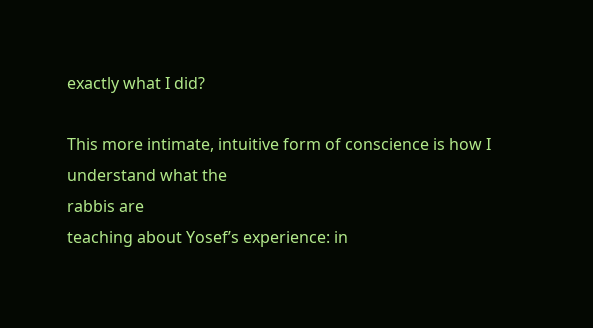exactly what I did?

This more intimate, intuitive form of conscience is how I understand what the
rabbis are
teaching about Yosef’s experience: in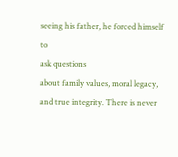seeing his father, he forced himself to
ask questions
about family values, moral legacy, and true integrity. There is never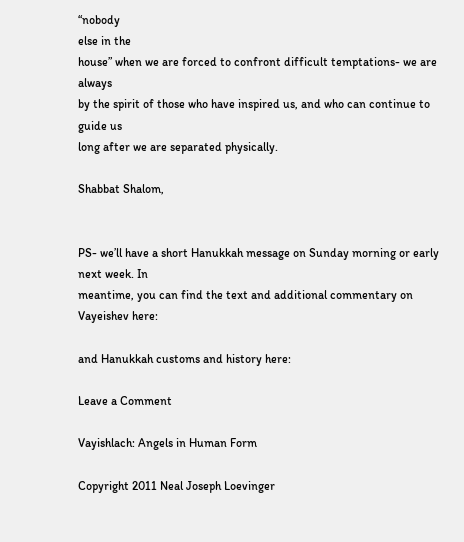“nobody
else in the
house” when we are forced to confront difficult temptations- we are always
by the spirit of those who have inspired us, and who can continue to guide us
long after we are separated physically.

Shabbat Shalom,


PS- we’ll have a short Hanukkah message on Sunday morning or early next week. In
meantime, you can find the text and additional commentary on Vayeishev here:

and Hanukkah customs and history here:

Leave a Comment

Vayishlach: Angels in Human Form

Copyright 2011 Neal Joseph Loevinger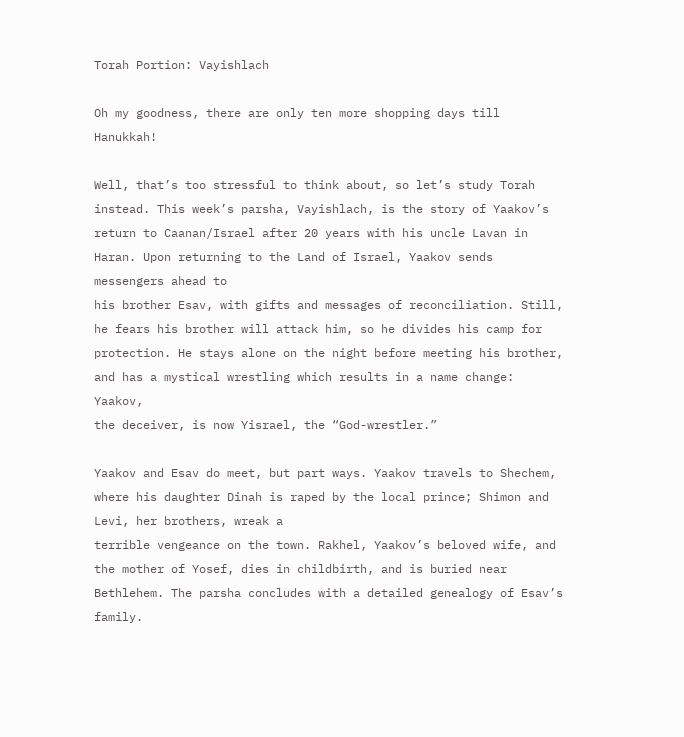Torah Portion: Vayishlach

Oh my goodness, there are only ten more shopping days till Hanukkah!

Well, that’s too stressful to think about, so let’s study Torah instead. This week’s parsha, Vayishlach, is the story of Yaakov’s return to Caanan/Israel after 20 years with his uncle Lavan in Haran. Upon returning to the Land of Israel, Yaakov sends messengers ahead to
his brother Esav, with gifts and messages of reconciliation. Still, he fears his brother will attack him, so he divides his camp for protection. He stays alone on the night before meeting his brother, and has a mystical wrestling which results in a name change: Yaakov,
the deceiver, is now Yisrael, the “God-wrestler.”

Yaakov and Esav do meet, but part ways. Yaakov travels to Shechem, where his daughter Dinah is raped by the local prince; Shimon and Levi, her brothers, wreak a
terrible vengeance on the town. Rakhel, Yaakov’s beloved wife, and the mother of Yosef, dies in childbirth, and is buried near Bethlehem. The parsha concludes with a detailed genealogy of Esav’s family.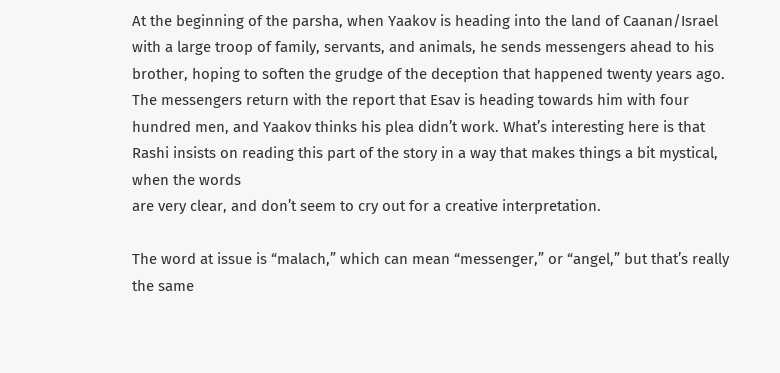At the beginning of the parsha, when Yaakov is heading into the land of Caanan/Israel with a large troop of family, servants, and animals, he sends messengers ahead to his brother, hoping to soften the grudge of the deception that happened twenty years ago. The messengers return with the report that Esav is heading towards him with four hundred men, and Yaakov thinks his plea didn’t work. What’s interesting here is that Rashi insists on reading this part of the story in a way that makes things a bit mystical, when the words
are very clear, and don’t seem to cry out for a creative interpretation.

The word at issue is “malach,” which can mean “messenger,” or “angel,” but that’s really
the same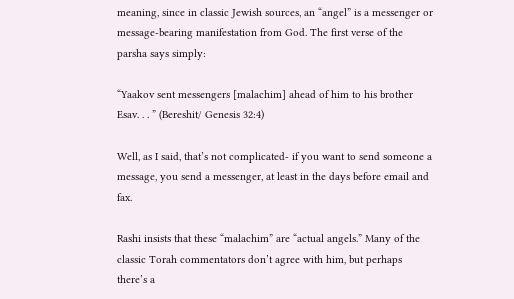meaning, since in classic Jewish sources, an “angel” is a messenger or message-bearing manifestation from God. The first verse of the parsha says simply:

“Yaakov sent messengers [malachim] ahead of him to his brother Esav. . . ” (Bereshit/ Genesis 32:4)

Well, as I said, that’s not complicated- if you want to send someone a message, you send a messenger, at least in the days before email and fax.

Rashi insists that these “malachim” are “actual angels.” Many of the classic Torah commentators don’t agree with him, but perhaps there’s a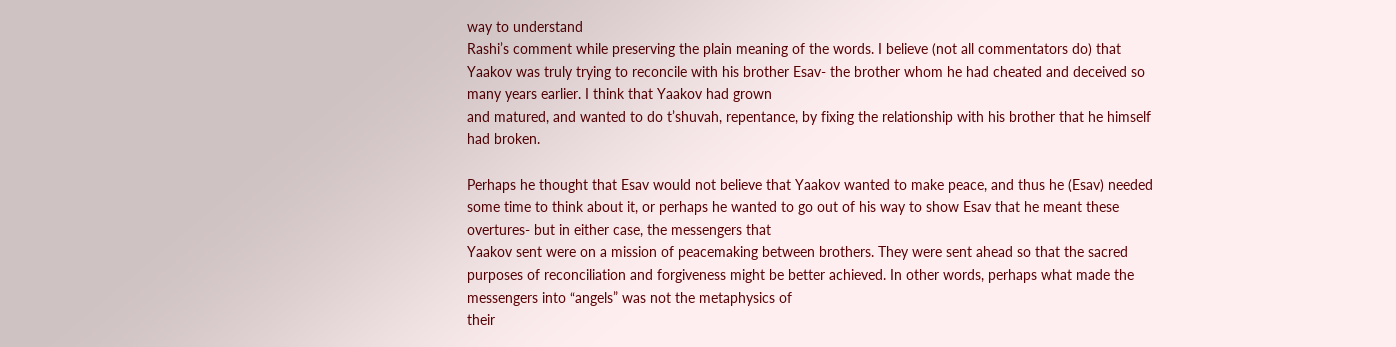way to understand
Rashi’s comment while preserving the plain meaning of the words. I believe (not all commentators do) that Yaakov was truly trying to reconcile with his brother Esav- the brother whom he had cheated and deceived so many years earlier. I think that Yaakov had grown
and matured, and wanted to do t’shuvah, repentance, by fixing the relationship with his brother that he himself had broken.

Perhaps he thought that Esav would not believe that Yaakov wanted to make peace, and thus he (Esav) needed some time to think about it, or perhaps he wanted to go out of his way to show Esav that he meant these overtures- but in either case, the messengers that
Yaakov sent were on a mission of peacemaking between brothers. They were sent ahead so that the sacred purposes of reconciliation and forgiveness might be better achieved. In other words, perhaps what made the messengers into “angels” was not the metaphysics of
their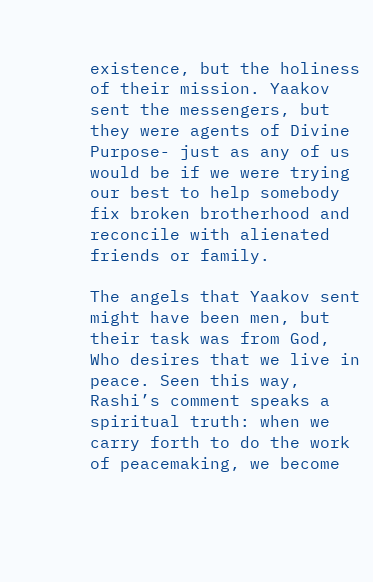existence, but the holiness of their mission. Yaakov sent the messengers, but they were agents of Divine Purpose- just as any of us would be if we were trying our best to help somebody fix broken brotherhood and reconcile with alienated friends or family.

The angels that Yaakov sent might have been men, but their task was from God, Who desires that we live in peace. Seen this way, Rashi’s comment speaks a spiritual truth: when we carry forth to do the work of peacemaking, we become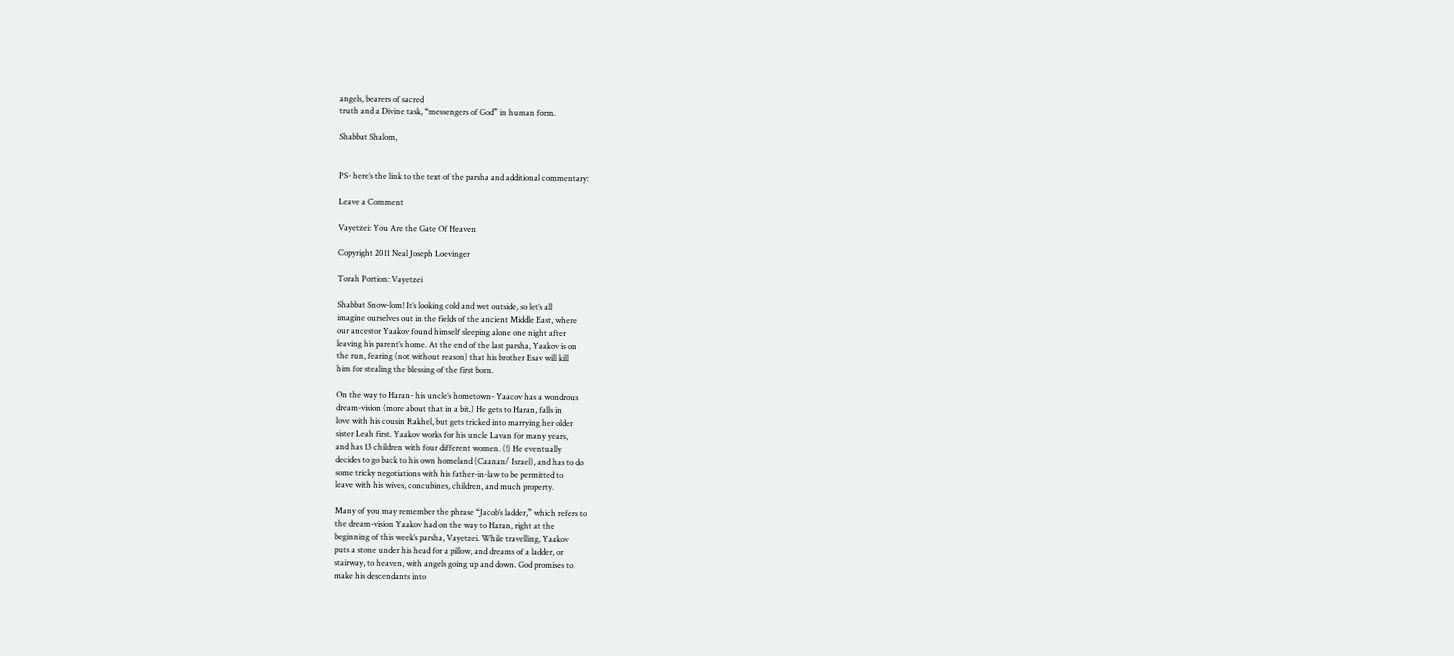angels, bearers of sacred
truth and a Divine task, “messengers of God” in human form.

Shabbat Shalom,


PS- here’s the link to the text of the parsha and additional commentary:

Leave a Comment

Vayetzei: You Are the Gate Of Heaven

Copyright 2011 Neal Joseph Loevinger

Torah Portion: Vayetzei

Shabbat Snow-lom! It’s looking cold and wet outside, so let’s all
imagine ourselves out in the fields of the ancient Middle East, where
our ancestor Yaakov found himself sleeping alone one night after
leaving his parent’s home. At the end of the last parsha, Yaakov is on
the run, fearing (not without reason) that his brother Esav will kill
him for stealing the blessing of the first born.

On the way to Haran- his uncle’s hometown- Yaacov has a wondrous
dream-vision (more about that in a bit.) He gets to Haran, falls in
love with his cousin Rakhel, but gets tricked into marrying her older
sister Leah first. Yaakov works for his uncle Lavan for many years,
and has 13 children with four different women. (!) He eventually
decides to go back to his own homeland (Caanan/ Israel), and has to do
some tricky negotiations with his father-in-law to be permitted to
leave with his wives, concubines, children, and much property.

Many of you may remember the phrase “Jacob’s ladder,” which refers to
the dream-vision Yaakov had on the way to Haran, right at the
beginning of this week’s parsha, Vayetzei. While travelling, Yaakov
puts a stone under his head for a pillow, and dreams of a ladder, or
stairway, to heaven, with angels going up and down. God promises to
make his descendants into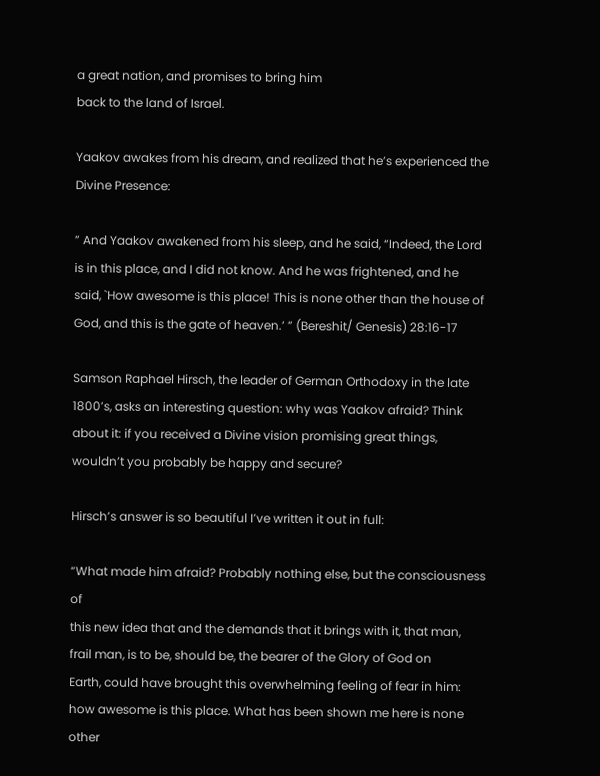a great nation, and promises to bring him
back to the land of Israel.

Yaakov awakes from his dream, and realized that he’s experienced the
Divine Presence:

” And Yaakov awakened from his sleep, and he said, “Indeed, the Lord
is in this place, and I did not know. And he was frightened, and he
said, `How awesome is this place! This is none other than the house of
God, and this is the gate of heaven.’ ” (Bereshit/ Genesis) 28:16-17

Samson Raphael Hirsch, the leader of German Orthodoxy in the late
1800’s, asks an interesting question: why was Yaakov afraid? Think
about it: if you received a Divine vision promising great things,
wouldn’t you probably be happy and secure?

Hirsch’s answer is so beautiful I’ve written it out in full:

“What made him afraid? Probably nothing else, but the consciousness of
this new idea that and the demands that it brings with it, that man,
frail man, is to be, should be, the bearer of the Glory of God on
Earth, could have brought this overwhelming feeling of fear in him:
how awesome is this place. What has been shown me here is none other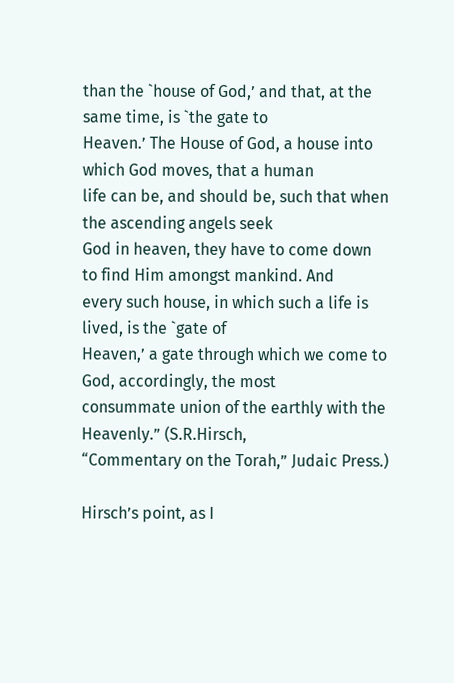than the `house of God,’ and that, at the same time, is `the gate to
Heaven.’ The House of God, a house into which God moves, that a human
life can be, and should be, such that when the ascending angels seek
God in heaven, they have to come down to find Him amongst mankind. And
every such house, in which such a life is lived, is the `gate of
Heaven,’ a gate through which we come to God, accordingly, the most
consummate union of the earthly with the Heavenly.” (S.R.Hirsch,
“Commentary on the Torah,” Judaic Press.)

Hirsch’s point, as I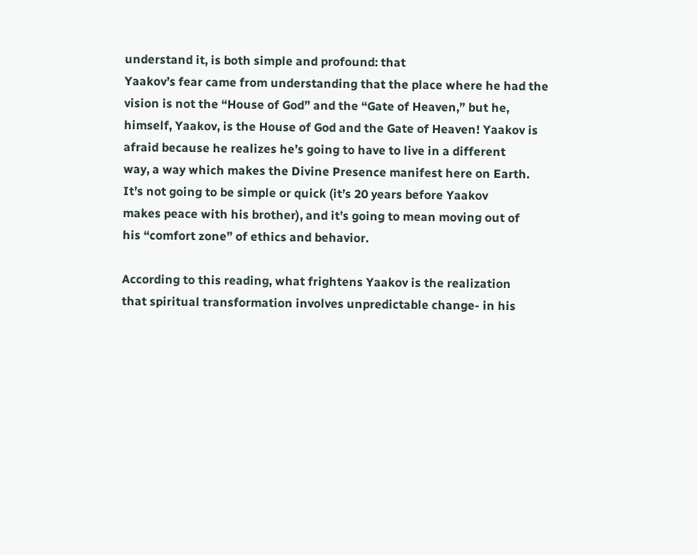understand it, is both simple and profound: that
Yaakov’s fear came from understanding that the place where he had the
vision is not the “House of God” and the “Gate of Heaven,” but he,
himself, Yaakov, is the House of God and the Gate of Heaven! Yaakov is
afraid because he realizes he’s going to have to live in a different
way, a way which makes the Divine Presence manifest here on Earth.
It’s not going to be simple or quick (it’s 20 years before Yaakov
makes peace with his brother), and it’s going to mean moving out of
his “comfort zone” of ethics and behavior.

According to this reading, what frightens Yaakov is the realization
that spiritual transformation involves unpredictable change- in his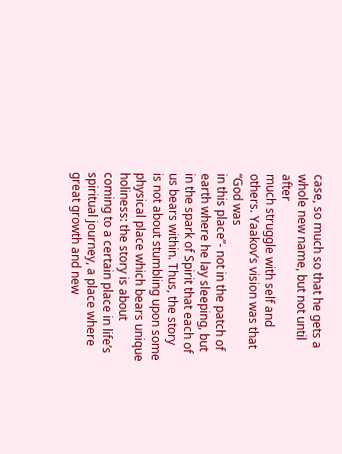case, so much so that he gets a whole new name, but not until after
much struggle with self and others. Yaakov’s vision was that “God was
in this place”- not in the patch of earth where he lay sleeping, but
in the spark of Spirit that each of us bears within. Thus, the story
is not about stumbling upon some physical place which bears unique
holiness: the story is about coming to a certain place in life’s
spiritual journey, a place where great growth and new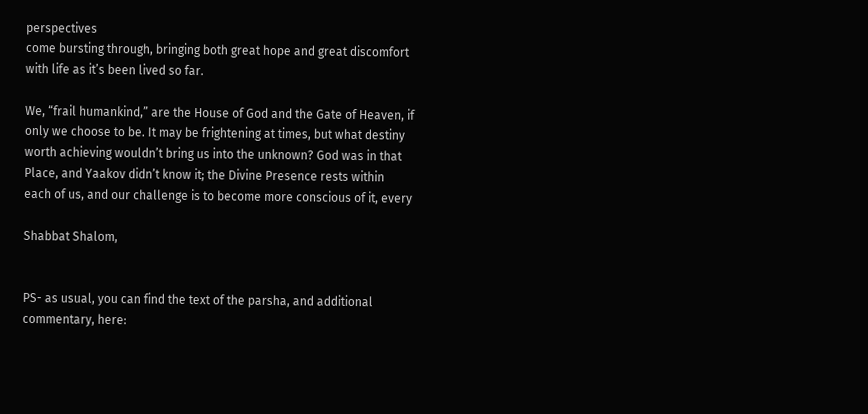perspectives
come bursting through, bringing both great hope and great discomfort
with life as it’s been lived so far.

We, “frail humankind,” are the House of God and the Gate of Heaven, if
only we choose to be. It may be frightening at times, but what destiny
worth achieving wouldn’t bring us into the unknown? God was in that
Place, and Yaakov didn’t know it; the Divine Presence rests within
each of us, and our challenge is to become more conscious of it, every

Shabbat Shalom,


PS- as usual, you can find the text of the parsha, and additional
commentary, here: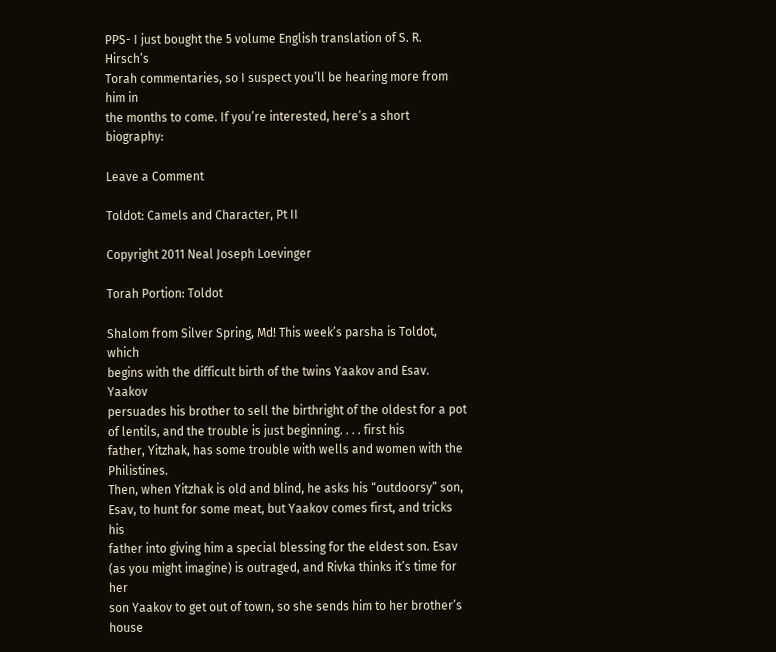PPS- I just bought the 5 volume English translation of S. R. Hirsch’s
Torah commentaries, so I suspect you’ll be hearing more from him in
the months to come. If you’re interested, here’s a short biography:

Leave a Comment

Toldot: Camels and Character, Pt II

Copyright 2011 Neal Joseph Loevinger

Torah Portion: Toldot

Shalom from Silver Spring, Md! This week’s parsha is Toldot, which
begins with the difficult birth of the twins Yaakov and Esav. Yaakov
persuades his brother to sell the birthright of the oldest for a pot
of lentils, and the trouble is just beginning. . . . first his
father, Yitzhak, has some trouble with wells and women with the Philistines.
Then, when Yitzhak is old and blind, he asks his “outdoorsy” son,
Esav, to hunt for some meat, but Yaakov comes first, and tricks his
father into giving him a special blessing for the eldest son. Esav
(as you might imagine) is outraged, and Rivka thinks it’s time for her
son Yaakov to get out of town, so she sends him to her brother’s house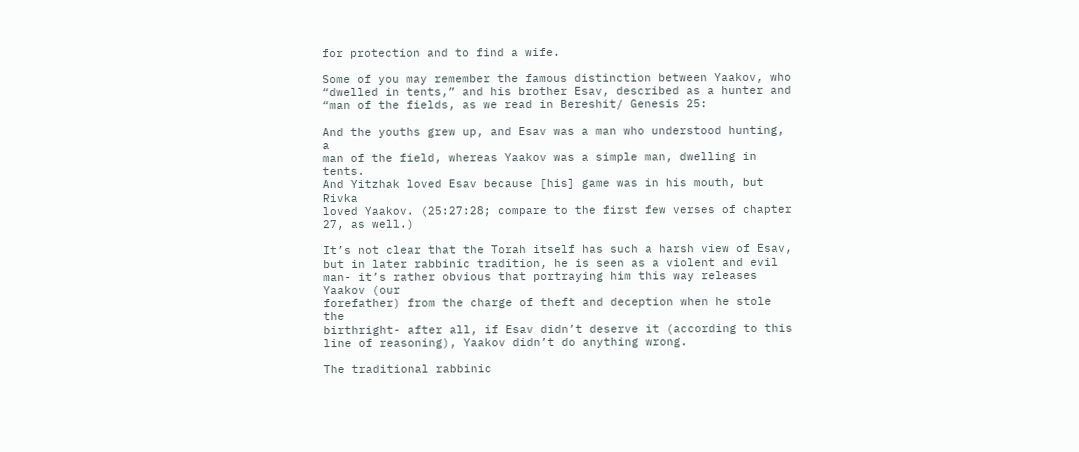for protection and to find a wife.

Some of you may remember the famous distinction between Yaakov, who
“dwelled in tents,” and his brother Esav, described as a hunter and
“man of the fields, as we read in Bereshit/ Genesis 25:

And the youths grew up, and Esav was a man who understood hunting, a
man of the field, whereas Yaakov was a simple man, dwelling in tents.
And Yitzhak loved Esav because [his] game was in his mouth, but Rivka
loved Yaakov. (25:27:28; compare to the first few verses of chapter
27, as well.)

It’s not clear that the Torah itself has such a harsh view of Esav,
but in later rabbinic tradition, he is seen as a violent and evil
man- it’s rather obvious that portraying him this way releases Yaakov (our
forefather) from the charge of theft and deception when he stole the
birthright- after all, if Esav didn’t deserve it (according to this
line of reasoning), Yaakov didn’t do anything wrong.

The traditional rabbinic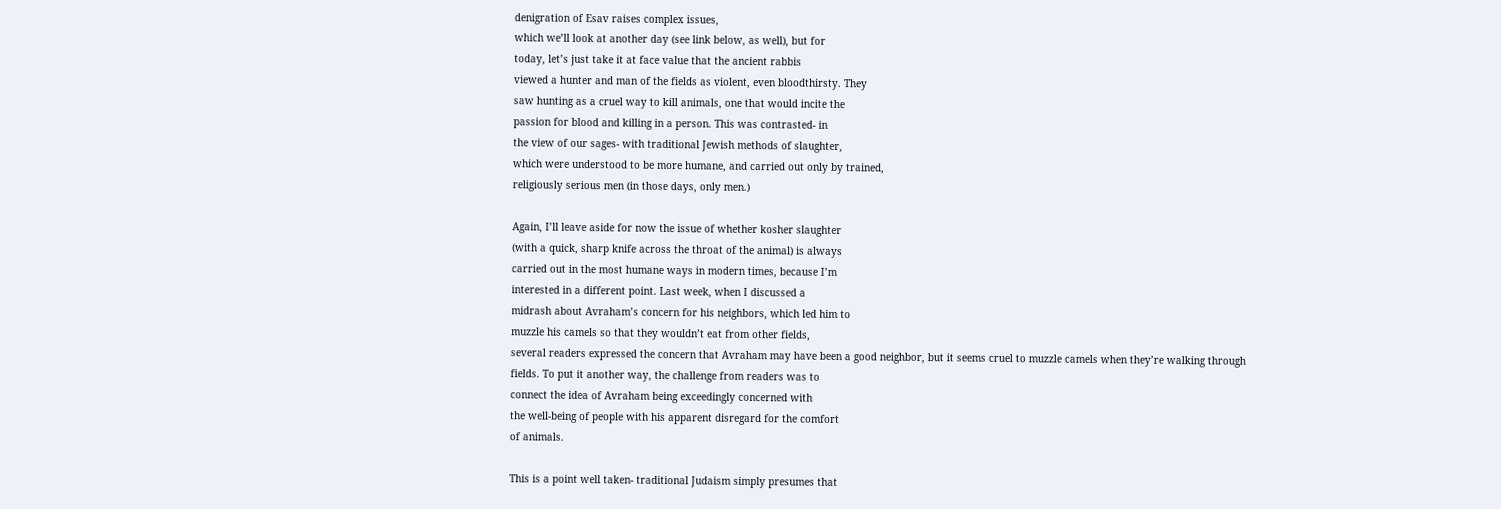denigration of Esav raises complex issues,
which we’ll look at another day (see link below, as well), but for
today, let’s just take it at face value that the ancient rabbis
viewed a hunter and man of the fields as violent, even bloodthirsty. They
saw hunting as a cruel way to kill animals, one that would incite the
passion for blood and killing in a person. This was contrasted- in
the view of our sages- with traditional Jewish methods of slaughter,
which were understood to be more humane, and carried out only by trained,
religiously serious men (in those days, only men.)

Again, I’ll leave aside for now the issue of whether kosher slaughter
(with a quick, sharp knife across the throat of the animal) is always
carried out in the most humane ways in modern times, because I’m
interested in a different point. Last week, when I discussed a
midrash about Avraham’s concern for his neighbors, which led him to
muzzle his camels so that they wouldn’t eat from other fields,
several readers expressed the concern that Avraham may have been a good neighbor, but it seems cruel to muzzle camels when they’re walking through
fields. To put it another way, the challenge from readers was to
connect the idea of Avraham being exceedingly concerned with
the well-being of people with his apparent disregard for the comfort
of animals.

This is a point well taken- traditional Judaism simply presumes that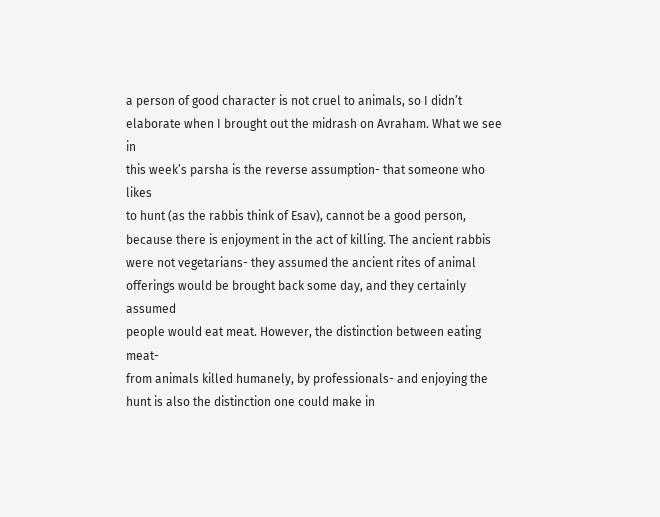a person of good character is not cruel to animals, so I didn’t
elaborate when I brought out the midrash on Avraham. What we see in
this week’s parsha is the reverse assumption- that someone who likes
to hunt (as the rabbis think of Esav), cannot be a good person,
because there is enjoyment in the act of killing. The ancient rabbis
were not vegetarians- they assumed the ancient rites of animal
offerings would be brought back some day, and they certainly assumed
people would eat meat. However, the distinction between eating meat-
from animals killed humanely, by professionals- and enjoying the
hunt is also the distinction one could make in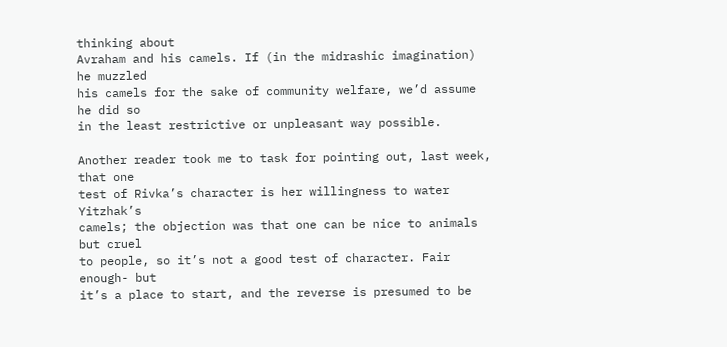thinking about
Avraham and his camels. If (in the midrashic imagination) he muzzled
his camels for the sake of community welfare, we’d assume he did so
in the least restrictive or unpleasant way possible.

Another reader took me to task for pointing out, last week, that one
test of Rivka’s character is her willingness to water Yitzhak’s
camels; the objection was that one can be nice to animals but cruel
to people, so it’s not a good test of character. Fair enough- but
it’s a place to start, and the reverse is presumed to be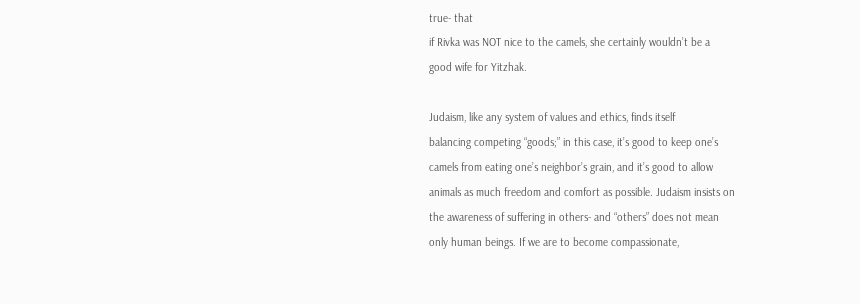true- that
if Rivka was NOT nice to the camels, she certainly wouldn’t be a
good wife for Yitzhak.

Judaism, like any system of values and ethics, finds itself
balancing competing “goods;” in this case, it’s good to keep one’s
camels from eating one’s neighbor’s grain, and it’s good to allow
animals as much freedom and comfort as possible. Judaism insists on
the awareness of suffering in others- and “others” does not mean
only human beings. If we are to become compassionate,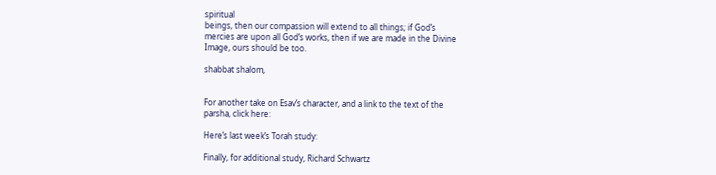spiritual
beings, then our compassion will extend to all things; if God’s
mercies are upon all God’s works, then if we are made in the Divine
Image, ours should be too.

shabbat shalom,


For another take on Esav’s character, and a link to the text of the
parsha, click here:

Here’s last week’s Torah study:

Finally, for additional study, Richard Schwartz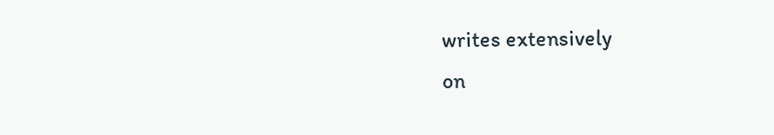writes extensively
on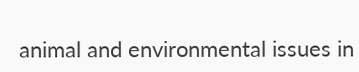animal and environmental issues in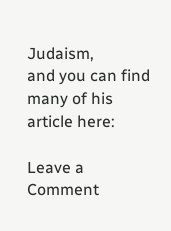Judaism,
and you can find many of his article here:

Leave a Comment